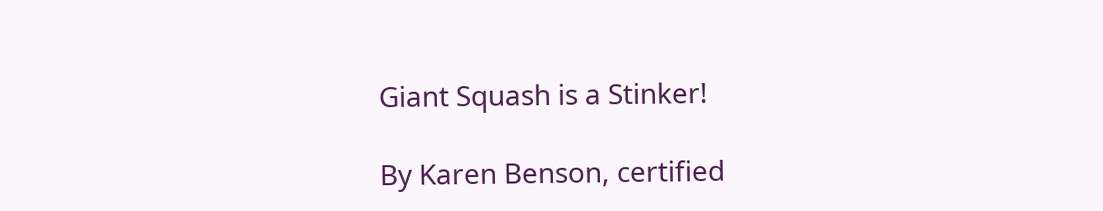Giant Squash is a Stinker!

By Karen Benson, certified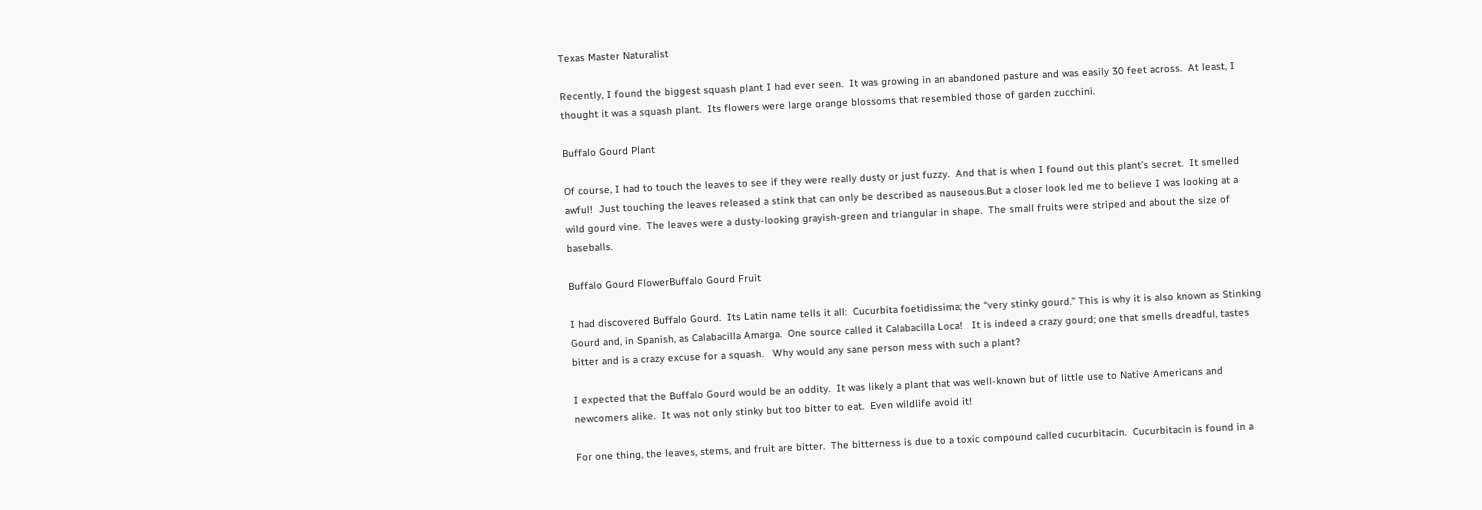Texas Master Naturalist

Recently, I found the biggest squash plant I had ever seen.  It was growing in an abandoned pasture and was easily 30 feet across.  At least, I thought it was a squash plant.  Its flowers were large orange blossoms that resembled those of garden zucchini.

Buffalo Gourd Plant

Of course, I had to touch the leaves to see if they were really dusty or just fuzzy.  And that is when I found out this plant’s secret.  It smelled awful!  Just touching the leaves released a stink that can only be described as nauseous.But a closer look led me to believe I was looking at a wild gourd vine.  The leaves were a dusty-looking grayish-green and triangular in shape.  The small fruits were striped and about the size of baseballs.

Buffalo Gourd FlowerBuffalo Gourd Fruit

I had discovered Buffalo Gourd.  Its Latin name tells it all:  Cucurbita foetidissima; the “very stinky gourd.” This is why it is also known as Stinking Gourd and, in Spanish, as Calabacilla Amarga.  One source called it Calabacilla Loca!   It is indeed a crazy gourd; one that smells dreadful, tastes bitter and is a crazy excuse for a squash.   Why would any sane person mess with such a plant?

I expected that the Buffalo Gourd would be an oddity.  It was likely a plant that was well-known but of little use to Native Americans and newcomers alike.  It was not only stinky but too bitter to eat.  Even wildlife avoid it!

For one thing, the leaves, stems, and fruit are bitter.  The bitterness is due to a toxic compound called cucurbitacin.  Cucurbitacin is found in a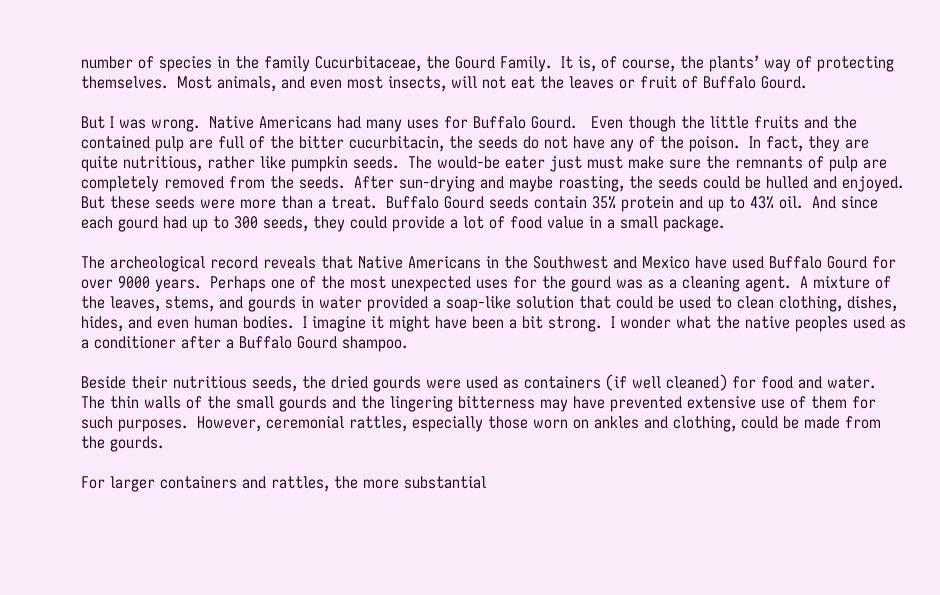number of species in the family Cucurbitaceae, the Gourd Family.  It is, of course, the plants’ way of protecting themselves.  Most animals, and even most insects, will not eat the leaves or fruit of Buffalo Gourd.

But I was wrong.  Native Americans had many uses for Buffalo Gourd.   Even though the little fruits and the contained pulp are full of the bitter cucurbitacin, the seeds do not have any of the poison.  In fact, they are quite nutritious, rather like pumpkin seeds.  The would-be eater just must make sure the remnants of pulp are completely removed from the seeds.  After sun-drying and maybe roasting, the seeds could be hulled and enjoyed.  But these seeds were more than a treat.  Buffalo Gourd seeds contain 35% protein and up to 43% oil.  And since each gourd had up to 300 seeds, they could provide a lot of food value in a small package.

The archeological record reveals that Native Americans in the Southwest and Mexico have used Buffalo Gourd for over 9000 years.  Perhaps one of the most unexpected uses for the gourd was as a cleaning agent.  A mixture of the leaves, stems, and gourds in water provided a soap-like solution that could be used to clean clothing, dishes, hides, and even human bodies.  I imagine it might have been a bit strong.  I wonder what the native peoples used as a conditioner after a Buffalo Gourd shampoo.

Beside their nutritious seeds, the dried gourds were used as containers (if well cleaned) for food and water.  The thin walls of the small gourds and the lingering bitterness may have prevented extensive use of them for such purposes.  However, ceremonial rattles, especially those worn on ankles and clothing, could be made from the gourds.

For larger containers and rattles, the more substantial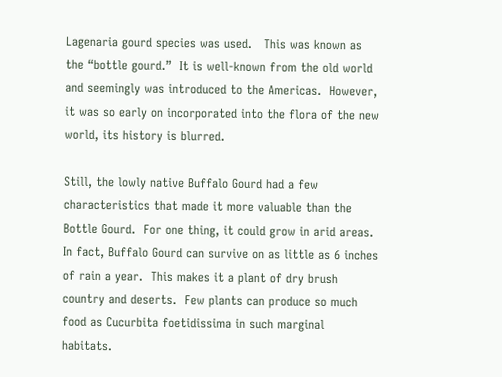Lagenaria gourd species was used.   This was known as the “bottle gourd.”  It is well-known from the old world and seemingly was introduced to the Americas.  However, it was so early on incorporated into the flora of the new world, its history is blurred.

Still, the lowly native Buffalo Gourd had a few characteristics that made it more valuable than the Bottle Gourd.  For one thing, it could grow in arid areas.  In fact, Buffalo Gourd can survive on as little as 6 inches of rain a year.  This makes it a plant of dry brush country and deserts.  Few plants can produce so much food as Cucurbita foetidissima in such marginal habitats.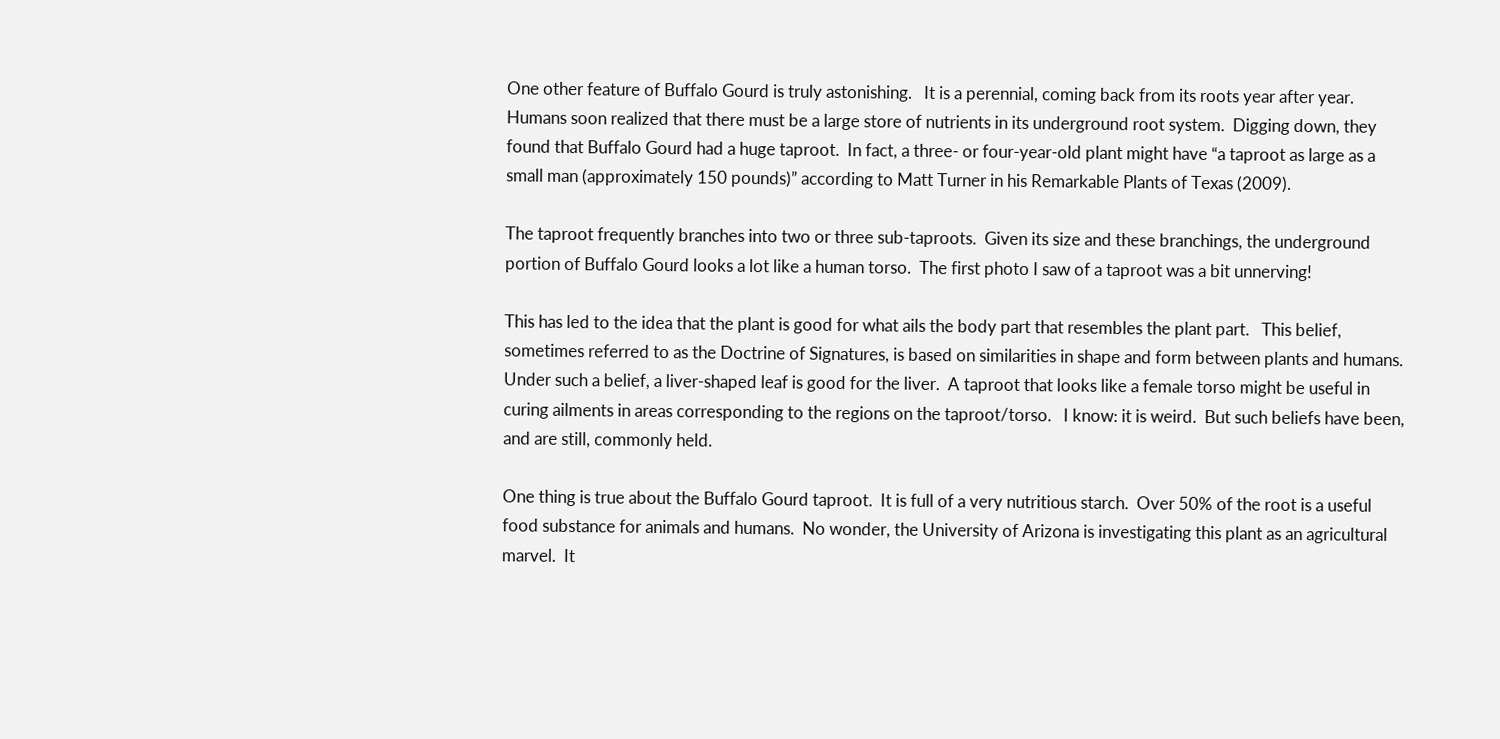One other feature of Buffalo Gourd is truly astonishing.   It is a perennial, coming back from its roots year after year.  Humans soon realized that there must be a large store of nutrients in its underground root system.  Digging down, they found that Buffalo Gourd had a huge taproot.  In fact, a three- or four-year-old plant might have “a taproot as large as a small man (approximately 150 pounds)” according to Matt Turner in his Remarkable Plants of Texas (2009).

The taproot frequently branches into two or three sub-taproots.  Given its size and these branchings, the underground portion of Buffalo Gourd looks a lot like a human torso.  The first photo I saw of a taproot was a bit unnerving!

This has led to the idea that the plant is good for what ails the body part that resembles the plant part.   This belief, sometimes referred to as the Doctrine of Signatures, is based on similarities in shape and form between plants and humans.  Under such a belief, a liver-shaped leaf is good for the liver.  A taproot that looks like a female torso might be useful in curing ailments in areas corresponding to the regions on the taproot/torso.   I know: it is weird.  But such beliefs have been, and are still, commonly held.

One thing is true about the Buffalo Gourd taproot.  It is full of a very nutritious starch.  Over 50% of the root is a useful food substance for animals and humans.  No wonder, the University of Arizona is investigating this plant as an agricultural marvel.  It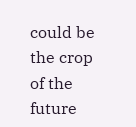could be the crop of the future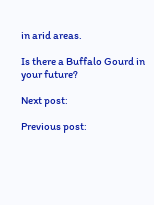in arid areas.

Is there a Buffalo Gourd in your future?

Next post:

Previous post: